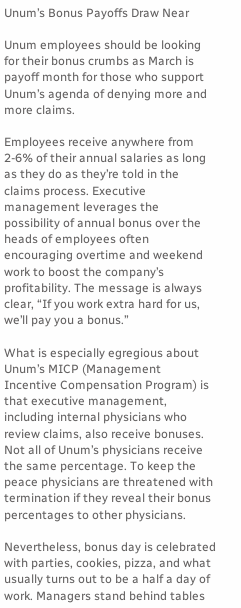Unum’s Bonus Payoffs Draw Near

Unum employees should be looking for their bonus crumbs as March is payoff month for those who support Unum’s agenda of denying more and more claims.

Employees receive anywhere from 2-6% of their annual salaries as long as they do as they’re told in the claims process. Executive management leverages the possibility of annual bonus over the heads of employees often encouraging overtime and weekend work to boost the company’s profitability. The message is always clear, “If you work extra hard for us, we’ll pay you a bonus.”

What is especially egregious about Unum’s MICP (Management Incentive Compensation Program) is that executive management, including internal physicians who review claims, also receive bonuses. Not all of Unum’s physicians receive the same percentage. To keep the peace physicians are threatened with termination if they reveal their bonus percentages to other physicians.

Nevertheless, bonus day is celebrated with parties, cookies, pizza, and what usually turns out to be a half a day of work. Managers stand behind tables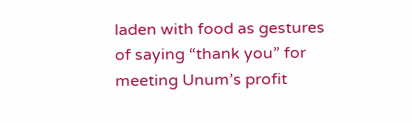laden with food as gestures of saying “thank you” for meeting Unum’s profit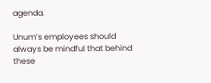agenda.

Unum’s employees should always be mindful that behind these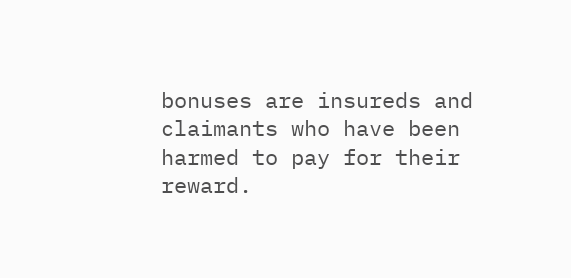bonuses are insureds and claimants who have been harmed to pay for their reward.